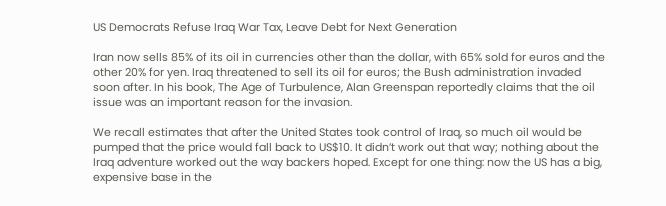US Democrats Refuse Iraq War Tax, Leave Debt for Next Generation

Iran now sells 85% of its oil in currencies other than the dollar, with 65% sold for euros and the other 20% for yen. Iraq threatened to sell its oil for euros; the Bush administration invaded soon after. In his book, The Age of Turbulence, Alan Greenspan reportedly claims that the oil issue was an important reason for the invasion.

We recall estimates that after the United States took control of Iraq, so much oil would be pumped that the price would fall back to US$10. It didn’t work out that way; nothing about the Iraq adventure worked out the way backers hoped. Except for one thing: now the US has a big, expensive base in the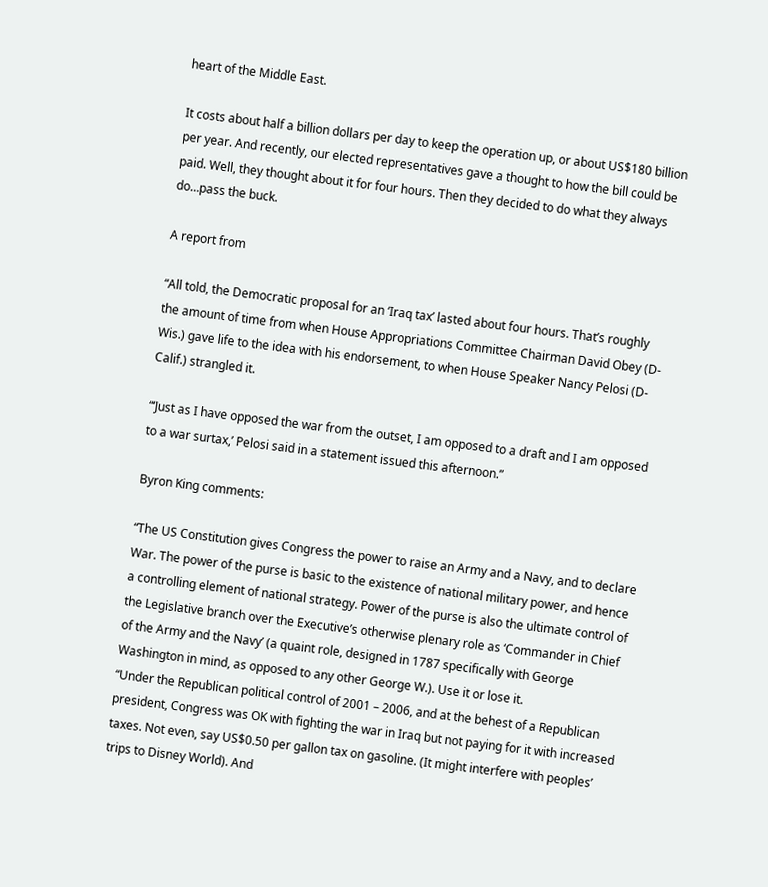heart of the Middle East.

It costs about half a billion dollars per day to keep the operation up, or about US$180 billion per year. And recently, our elected representatives gave a thought to how the bill could be paid. Well, they thought about it for four hours. Then they decided to do what they always do…pass the buck.

A report from

“All told, the Democratic proposal for an ‘Iraq tax’ lasted about four hours. That’s roughly the amount of time from when House Appropriations Committee Chairman David Obey (D-Wis.) gave life to the idea with his endorsement, to when House Speaker Nancy Pelosi (D-Calif.) strangled it.

“‘Just as I have opposed the war from the outset, I am opposed to a draft and I am opposed to a war surtax,’ Pelosi said in a statement issued this afternoon.”

Byron King comments:

“The US Constitution gives Congress the power to raise an Army and a Navy, and to declare War. The power of the purse is basic to the existence of national military power, and hence a controlling element of national strategy. Power of the purse is also the ultimate control of the Legislative branch over the Executive’s otherwise plenary role as ‘Commander in Chief of the Army and the Navy’ (a quaint role, designed in 1787 specifically with George Washington in mind, as opposed to any other George W.). Use it or lose it.
“Under the Republican political control of 2001 – 2006, and at the behest of a Republican president, Congress was OK with fighting the war in Iraq but not paying for it with increased taxes. Not even, say US$0.50 per gallon tax on gasoline. (It might interfere with peoples’ trips to Disney World). And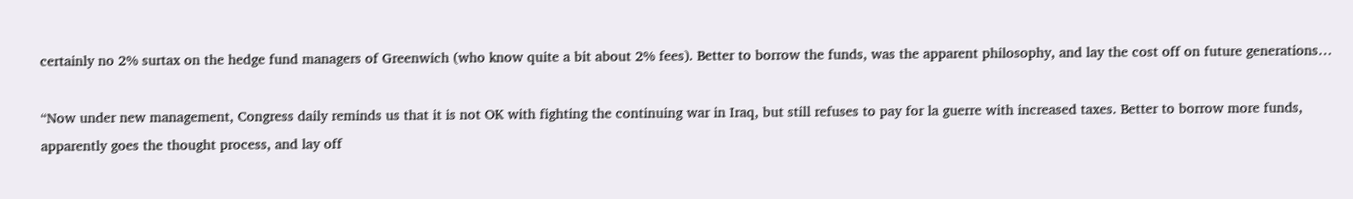certainly no 2% surtax on the hedge fund managers of Greenwich (who know quite a bit about 2% fees). Better to borrow the funds, was the apparent philosophy, and lay the cost off on future generations…

“Now under new management, Congress daily reminds us that it is not OK with fighting the continuing war in Iraq, but still refuses to pay for la guerre with increased taxes. Better to borrow more funds, apparently goes the thought process, and lay off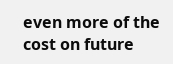even more of the cost on future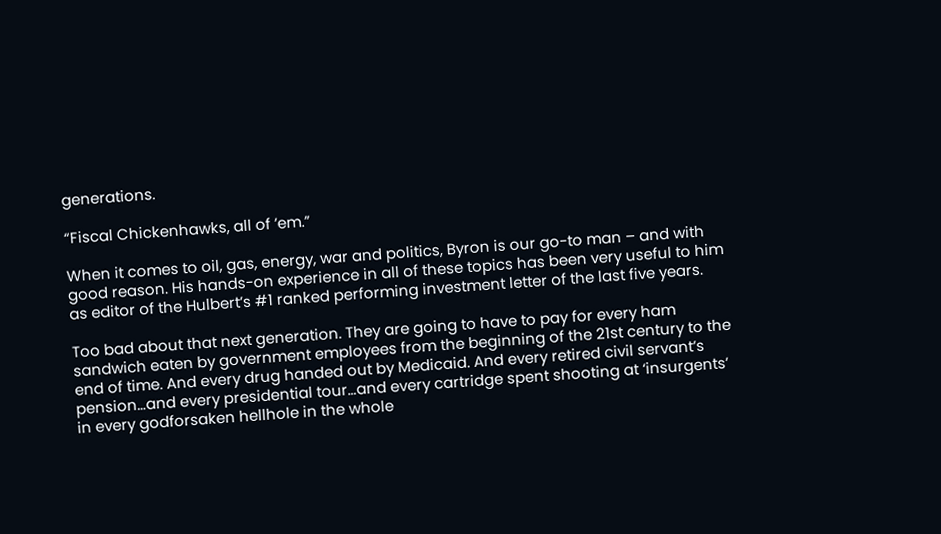generations.

“Fiscal Chickenhawks, all of ’em.”

When it comes to oil, gas, energy, war and politics, Byron is our go-to man – and with good reason. His hands-on experience in all of these topics has been very useful to him as editor of the Hulbert’s #1 ranked performing investment letter of the last five years.

Too bad about that next generation. They are going to have to pay for every ham sandwich eaten by government employees from the beginning of the 21st century to the end of time. And every drug handed out by Medicaid. And every retired civil servant’s pension…and every presidential tour…and every cartridge spent shooting at ‘insurgents’ in every godforsaken hellhole in the whole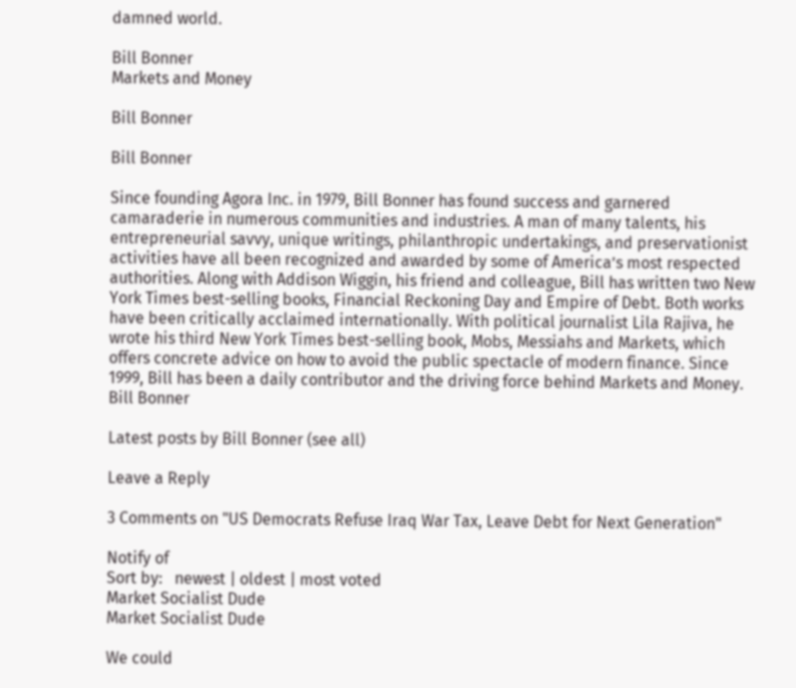damned world.

Bill Bonner
Markets and Money

Bill Bonner

Bill Bonner

Since founding Agora Inc. in 1979, Bill Bonner has found success and garnered camaraderie in numerous communities and industries. A man of many talents, his entrepreneurial savvy, unique writings, philanthropic undertakings, and preservationist activities have all been recognized and awarded by some of America’s most respected authorities. Along with Addison Wiggin, his friend and colleague, Bill has written two New York Times best-selling books, Financial Reckoning Day and Empire of Debt. Both works have been critically acclaimed internationally. With political journalist Lila Rajiva, he wrote his third New York Times best-selling book, Mobs, Messiahs and Markets, which offers concrete advice on how to avoid the public spectacle of modern finance. Since 1999, Bill has been a daily contributor and the driving force behind Markets and Money.
Bill Bonner

Latest posts by Bill Bonner (see all)

Leave a Reply

3 Comments on "US Democrats Refuse Iraq War Tax, Leave Debt for Next Generation"

Notify of
Sort by:   newest | oldest | most voted
Market Socialist Dude
Market Socialist Dude

We could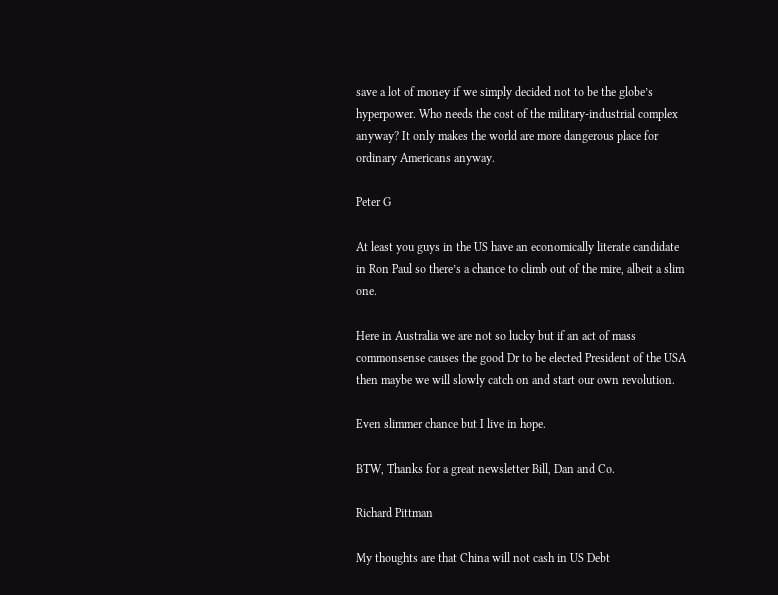save a lot of money if we simply decided not to be the globe’s hyperpower. Who needs the cost of the military-industrial complex anyway? It only makes the world are more dangerous place for ordinary Americans anyway.

Peter G

At least you guys in the US have an economically literate candidate in Ron Paul so there’s a chance to climb out of the mire, albeit a slim one.

Here in Australia we are not so lucky but if an act of mass commonsense causes the good Dr to be elected President of the USA then maybe we will slowly catch on and start our own revolution.

Even slimmer chance but I live in hope.

BTW, Thanks for a great newsletter Bill, Dan and Co.

Richard Pittman

My thoughts are that China will not cash in US Debt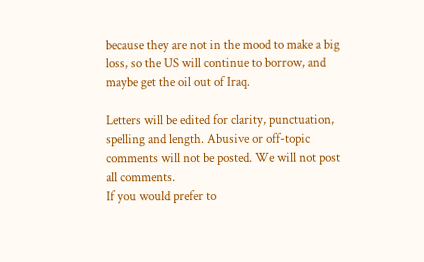because they are not in the mood to make a big loss, so the US will continue to borrow, and maybe get the oil out of Iraq.

Letters will be edited for clarity, punctuation, spelling and length. Abusive or off-topic comments will not be posted. We will not post all comments.
If you would prefer to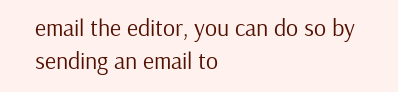email the editor, you can do so by sending an email to